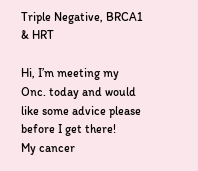Triple Negative, BRCA1 & HRT

Hi, I’m meeting my Onc. today and would like some advice please before I get there!
My cancer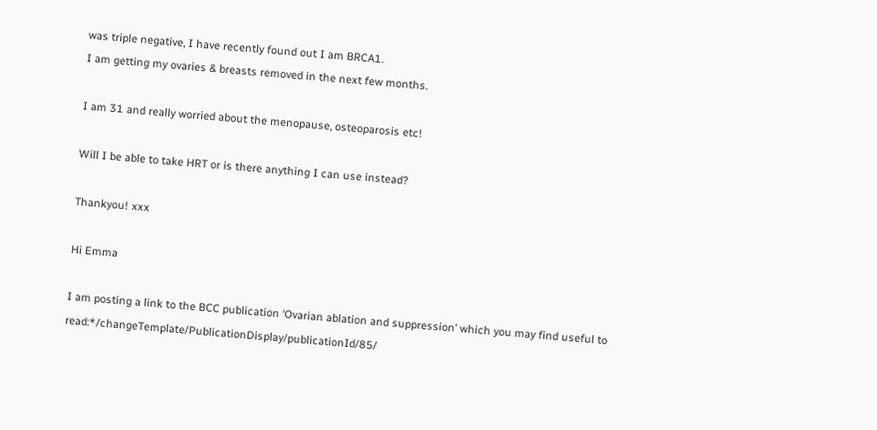was triple negative, I have recently found out I am BRCA1.
I am getting my ovaries & breasts removed in the next few months.

I am 31 and really worried about the menopause, osteoparosis etc!

Will I be able to take HRT or is there anything I can use instead?

Thankyou! xxx

Hi Emma

I am posting a link to the BCC publication ‘Ovarian ablation and suppression’ which you may find useful to read:*/changeTemplate/PublicationDisplay/publicationId/85/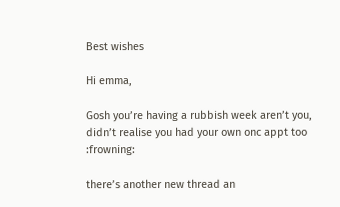Best wishes

Hi emma,

Gosh you’re having a rubbish week aren’t you, didn’t realise you had your own onc appt too :frowning:

there’s another new thread an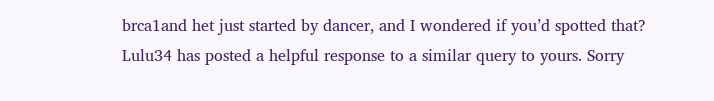brca1and het just started by dancer, and I wondered if you’d spotted that? Lulu34 has posted a helpful response to a similar query to yours. Sorry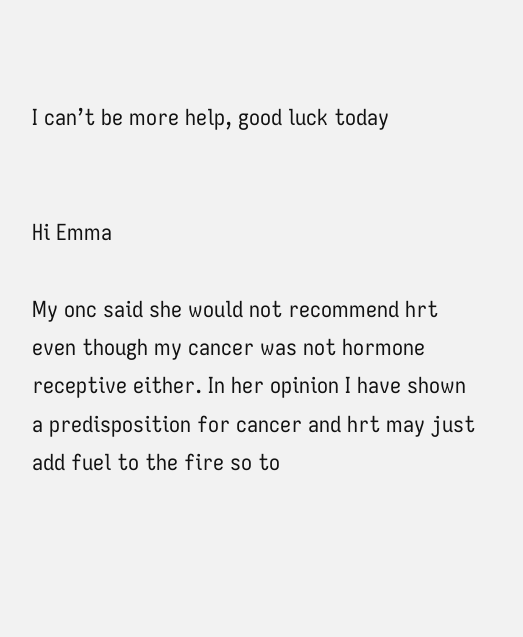I can’t be more help, good luck today


Hi Emma

My onc said she would not recommend hrt even though my cancer was not hormone receptive either. In her opinion I have shown a predisposition for cancer and hrt may just add fuel to the fire so to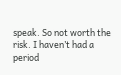speak. So not worth the risk. I haven’t had a period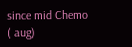since mid Chemo ( aug)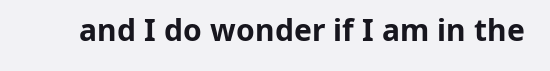and I do wonder if I am in the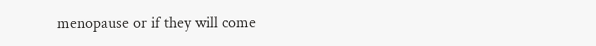menopause or if they will come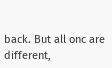back. But all onc are different,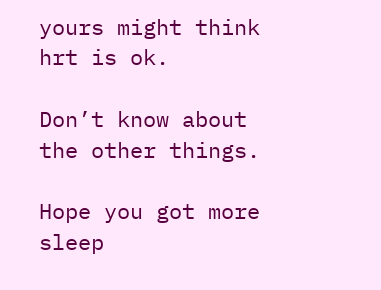yours might think hrt is ok.

Don’t know about the other things.

Hope you got more sleep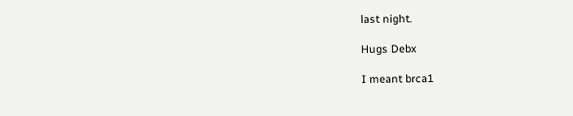last night.

Hugs Debx

I meant brca1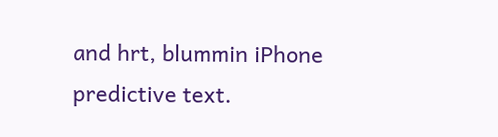and hrt, blummin iPhone predictive text.